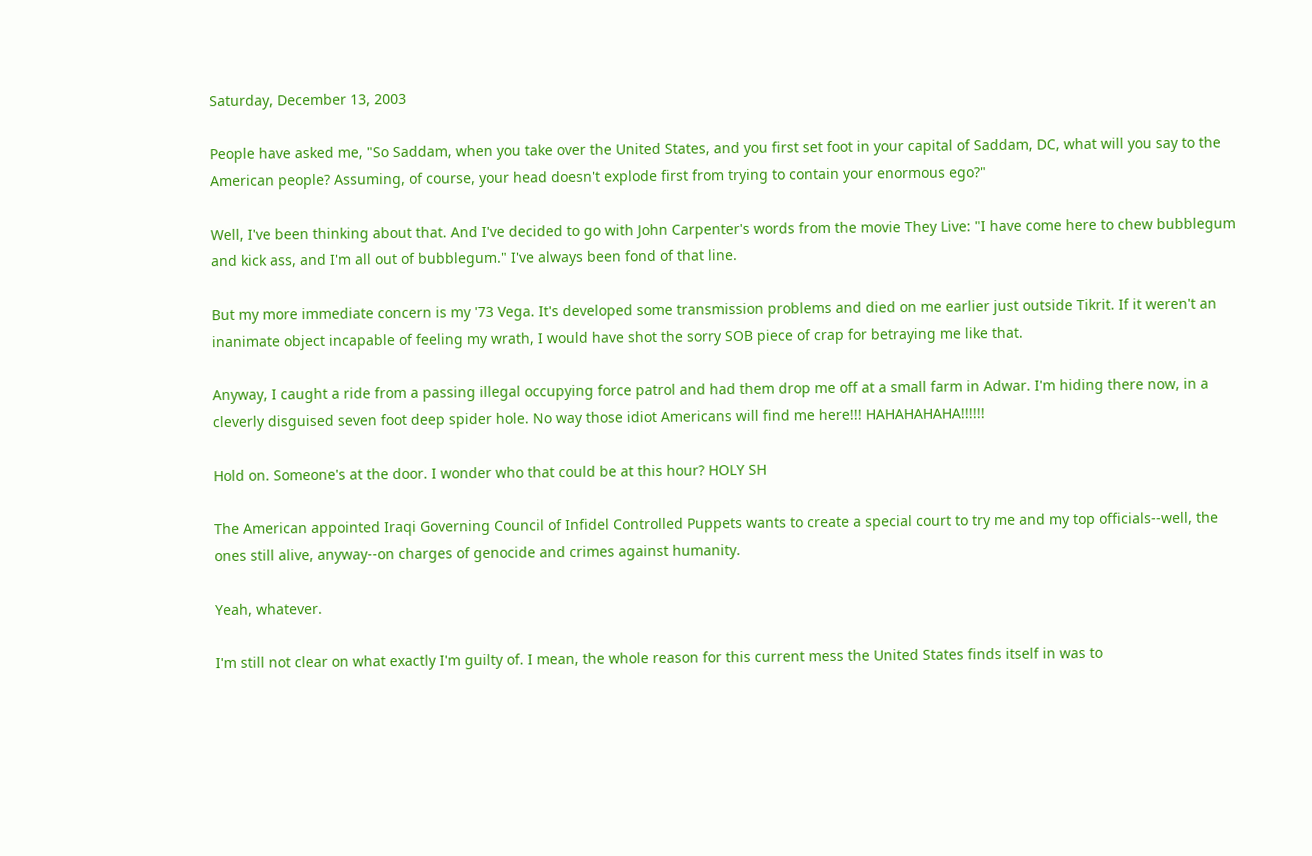Saturday, December 13, 2003

People have asked me, "So Saddam, when you take over the United States, and you first set foot in your capital of Saddam, DC, what will you say to the American people? Assuming, of course, your head doesn't explode first from trying to contain your enormous ego?"

Well, I've been thinking about that. And I've decided to go with John Carpenter's words from the movie They Live: "I have come here to chew bubblegum and kick ass, and I'm all out of bubblegum." I've always been fond of that line.

But my more immediate concern is my '73 Vega. It's developed some transmission problems and died on me earlier just outside Tikrit. If it weren't an inanimate object incapable of feeling my wrath, I would have shot the sorry SOB piece of crap for betraying me like that.

Anyway, I caught a ride from a passing illegal occupying force patrol and had them drop me off at a small farm in Adwar. I'm hiding there now, in a cleverly disguised seven foot deep spider hole. No way those idiot Americans will find me here!!! HAHAHAHAHA!!!!!!

Hold on. Someone's at the door. I wonder who that could be at this hour? HOLY SH

The American appointed Iraqi Governing Council of Infidel Controlled Puppets wants to create a special court to try me and my top officials--well, the ones still alive, anyway--on charges of genocide and crimes against humanity.

Yeah, whatever.

I'm still not clear on what exactly I'm guilty of. I mean, the whole reason for this current mess the United States finds itself in was to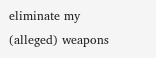eliminate my (alleged) weapons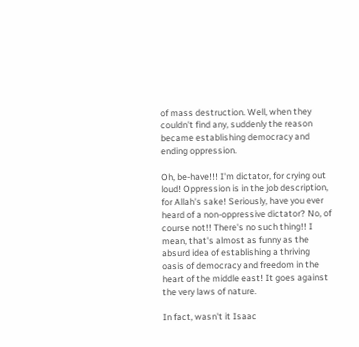of mass destruction. Well, when they couldn't find any, suddenly the reason became establishing democracy and ending oppression.

Oh, be-have!!! I'm dictator, for crying out loud! Oppression is in the job description, for Allah's sake! Seriously, have you ever heard of a non-oppressive dictator? No, of course not!! There's no such thing!! I mean, that's almost as funny as the absurd idea of establishing a thriving oasis of democracy and freedom in the heart of the middle east! It goes against the very laws of nature.

In fact, wasn't it Isaac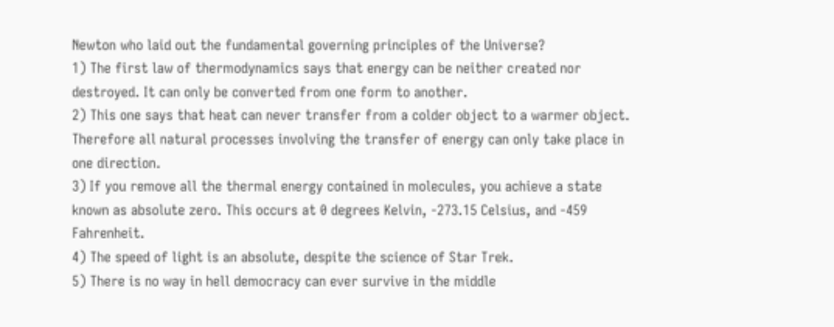Newton who laid out the fundamental governing principles of the Universe?
1) The first law of thermodynamics says that energy can be neither created nor destroyed. It can only be converted from one form to another.
2) This one says that heat can never transfer from a colder object to a warmer object. Therefore all natural processes involving the transfer of energy can only take place in one direction.
3) If you remove all the thermal energy contained in molecules, you achieve a state known as absolute zero. This occurs at 0 degrees Kelvin, -273.15 Celsius, and -459 Fahrenheit.
4) The speed of light is an absolute, despite the science of Star Trek.
5) There is no way in hell democracy can ever survive in the middle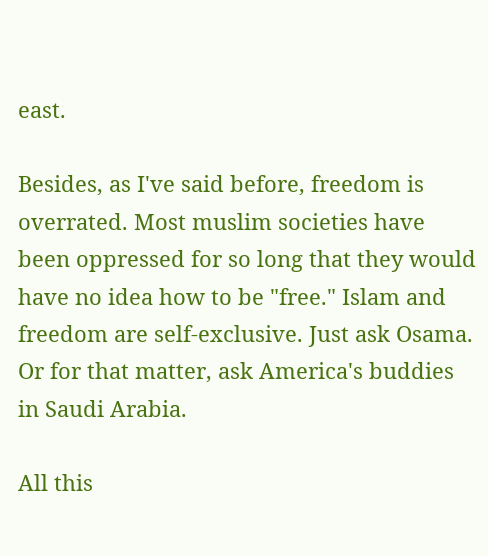east.

Besides, as I've said before, freedom is overrated. Most muslim societies have been oppressed for so long that they would have no idea how to be "free." Islam and freedom are self-exclusive. Just ask Osama. Or for that matter, ask America's buddies in Saudi Arabia.

All this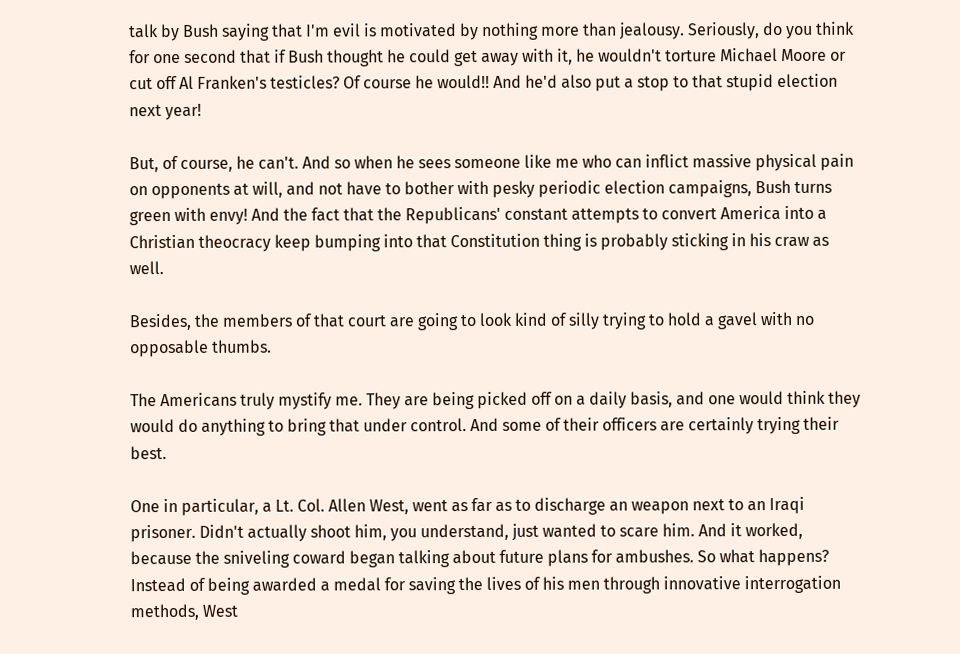talk by Bush saying that I'm evil is motivated by nothing more than jealousy. Seriously, do you think for one second that if Bush thought he could get away with it, he wouldn't torture Michael Moore or cut off Al Franken's testicles? Of course he would!! And he'd also put a stop to that stupid election next year!

But, of course, he can't. And so when he sees someone like me who can inflict massive physical pain on opponents at will, and not have to bother with pesky periodic election campaigns, Bush turns green with envy! And the fact that the Republicans' constant attempts to convert America into a Christian theocracy keep bumping into that Constitution thing is probably sticking in his craw as well.

Besides, the members of that court are going to look kind of silly trying to hold a gavel with no opposable thumbs.

The Americans truly mystify me. They are being picked off on a daily basis, and one would think they would do anything to bring that under control. And some of their officers are certainly trying their best.

One in particular, a Lt. Col. Allen West, went as far as to discharge an weapon next to an Iraqi prisoner. Didn't actually shoot him, you understand, just wanted to scare him. And it worked, because the sniveling coward began talking about future plans for ambushes. So what happens? Instead of being awarded a medal for saving the lives of his men through innovative interrogation methods, West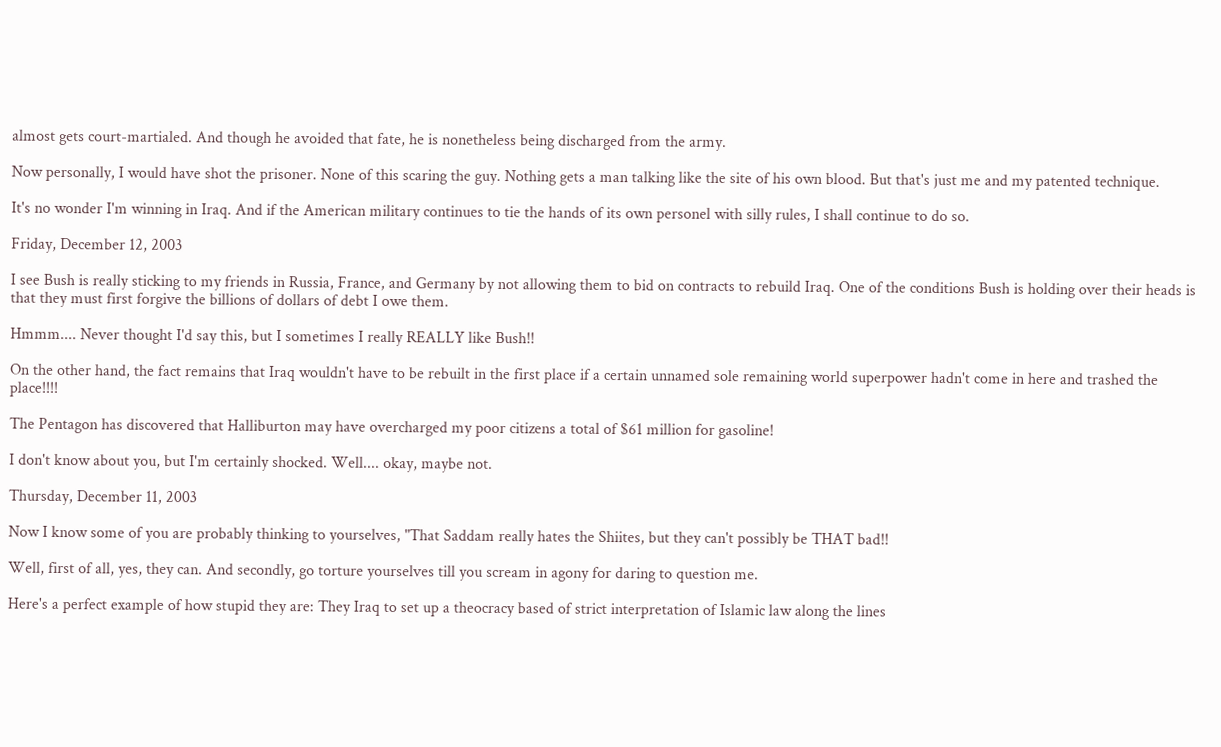almost gets court-martialed. And though he avoided that fate, he is nonetheless being discharged from the army.

Now personally, I would have shot the prisoner. None of this scaring the guy. Nothing gets a man talking like the site of his own blood. But that's just me and my patented technique.

It's no wonder I'm winning in Iraq. And if the American military continues to tie the hands of its own personel with silly rules, I shall continue to do so.

Friday, December 12, 2003

I see Bush is really sticking to my friends in Russia, France, and Germany by not allowing them to bid on contracts to rebuild Iraq. One of the conditions Bush is holding over their heads is that they must first forgive the billions of dollars of debt I owe them.

Hmmm.... Never thought I'd say this, but I sometimes I really REALLY like Bush!!

On the other hand, the fact remains that Iraq wouldn't have to be rebuilt in the first place if a certain unnamed sole remaining world superpower hadn't come in here and trashed the place!!!!

The Pentagon has discovered that Halliburton may have overcharged my poor citizens a total of $61 million for gasoline!

I don't know about you, but I'm certainly shocked. Well.... okay, maybe not.

Thursday, December 11, 2003

Now I know some of you are probably thinking to yourselves, "That Saddam really hates the Shiites, but they can't possibly be THAT bad!!

Well, first of all, yes, they can. And secondly, go torture yourselves till you scream in agony for daring to question me.

Here's a perfect example of how stupid they are: They Iraq to set up a theocracy based of strict interpretation of Islamic law along the lines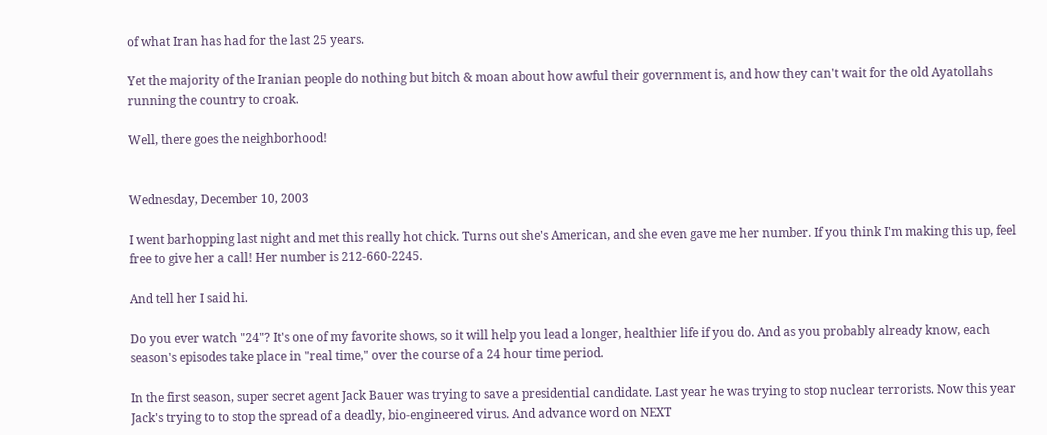of what Iran has had for the last 25 years.

Yet the majority of the Iranian people do nothing but bitch & moan about how awful their government is, and how they can't wait for the old Ayatollahs running the country to croak.

Well, there goes the neighborhood!


Wednesday, December 10, 2003

I went barhopping last night and met this really hot chick. Turns out she's American, and she even gave me her number. If you think I'm making this up, feel free to give her a call! Her number is 212-660-2245.

And tell her I said hi.

Do you ever watch "24"? It's one of my favorite shows, so it will help you lead a longer, healthier life if you do. And as you probably already know, each season's episodes take place in "real time," over the course of a 24 hour time period.

In the first season, super secret agent Jack Bauer was trying to save a presidential candidate. Last year he was trying to stop nuclear terrorists. Now this year Jack's trying to to stop the spread of a deadly, bio-engineered virus. And advance word on NEXT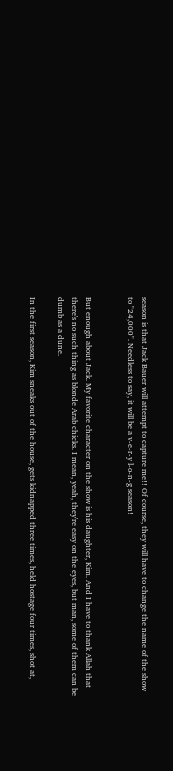season is that Jack Bauer will attempt to capture me!! Of course, they will have to change the name of the show to "24,000". Needless to say, it will be a v-e-r-y l-o-n-g season!


But enough about Jack. My favorite character on the show is his daughter, Kim. And I have to thank Allah that there's no such thing as blonde Arab chicks. I mean, yeah, they're easy on the eyes, but man, some of them can be dumb as a dune.

In the first season, Kim sneaks out of the house, gets kidnapped three times, held hostage four times, shot at,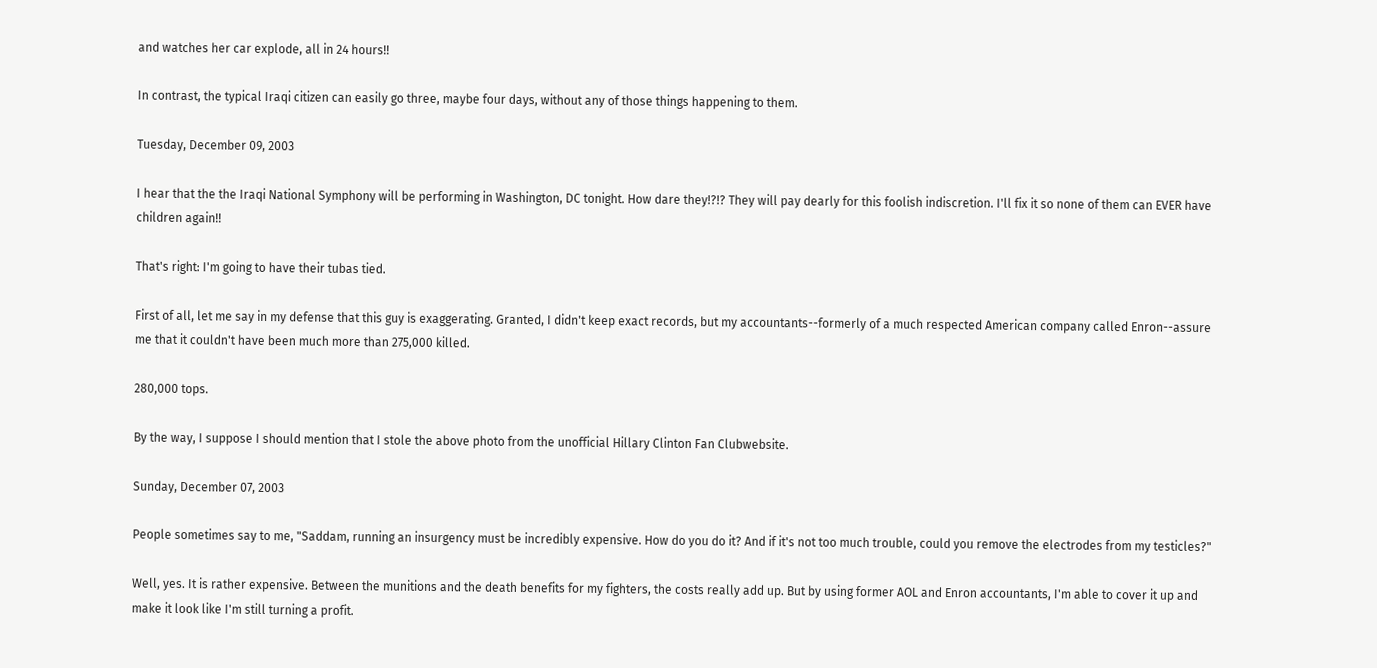and watches her car explode, all in 24 hours!!

In contrast, the typical Iraqi citizen can easily go three, maybe four days, without any of those things happening to them.

Tuesday, December 09, 2003

I hear that the the Iraqi National Symphony will be performing in Washington, DC tonight. How dare they!?!? They will pay dearly for this foolish indiscretion. I'll fix it so none of them can EVER have children again!!

That's right: I'm going to have their tubas tied.

First of all, let me say in my defense that this guy is exaggerating. Granted, I didn't keep exact records, but my accountants--formerly of a much respected American company called Enron--assure me that it couldn't have been much more than 275,000 killed.

280,000 tops.

By the way, I suppose I should mention that I stole the above photo from the unofficial Hillary Clinton Fan Clubwebsite.

Sunday, December 07, 2003

People sometimes say to me, "Saddam, running an insurgency must be incredibly expensive. How do you do it? And if it's not too much trouble, could you remove the electrodes from my testicles?"

Well, yes. It is rather expensive. Between the munitions and the death benefits for my fighters, the costs really add up. But by using former AOL and Enron accountants, I'm able to cover it up and make it look like I'm still turning a profit.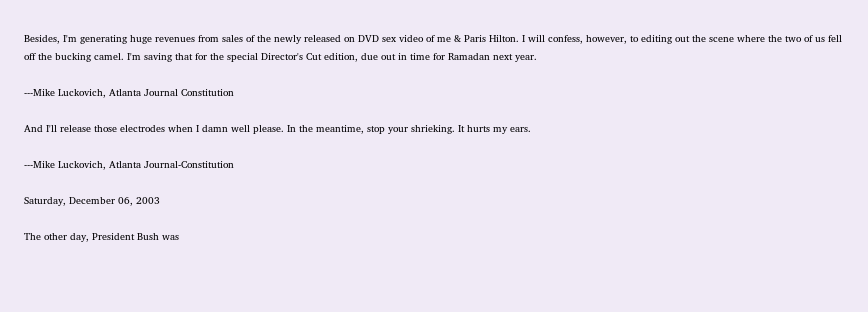Besides, I'm generating huge revenues from sales of the newly released on DVD sex video of me & Paris Hilton. I will confess, however, to editing out the scene where the two of us fell off the bucking camel. I'm saving that for the special Director's Cut edition, due out in time for Ramadan next year.

---Mike Luckovich, Atlanta Journal Constitution

And I'll release those electrodes when I damn well please. In the meantime, stop your shrieking. It hurts my ears.

---Mike Luckovich, Atlanta Journal-Constitution

Saturday, December 06, 2003

The other day, President Bush was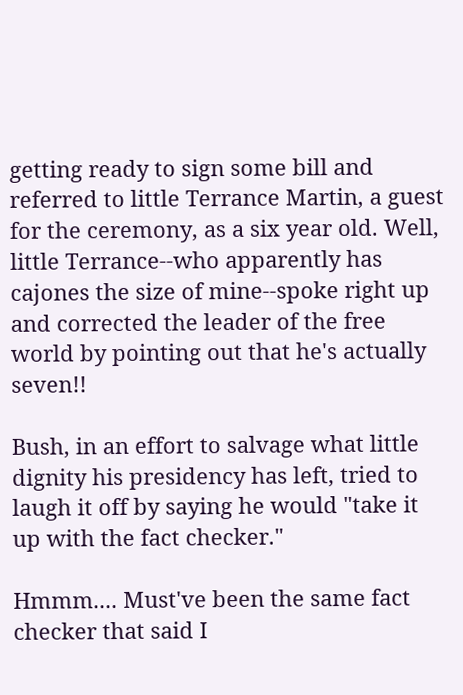getting ready to sign some bill and referred to little Terrance Martin, a guest for the ceremony, as a six year old. Well, little Terrance--who apparently has cajones the size of mine--spoke right up and corrected the leader of the free world by pointing out that he's actually seven!!

Bush, in an effort to salvage what little dignity his presidency has left, tried to laugh it off by saying he would "take it up with the fact checker."

Hmmm.... Must've been the same fact checker that said I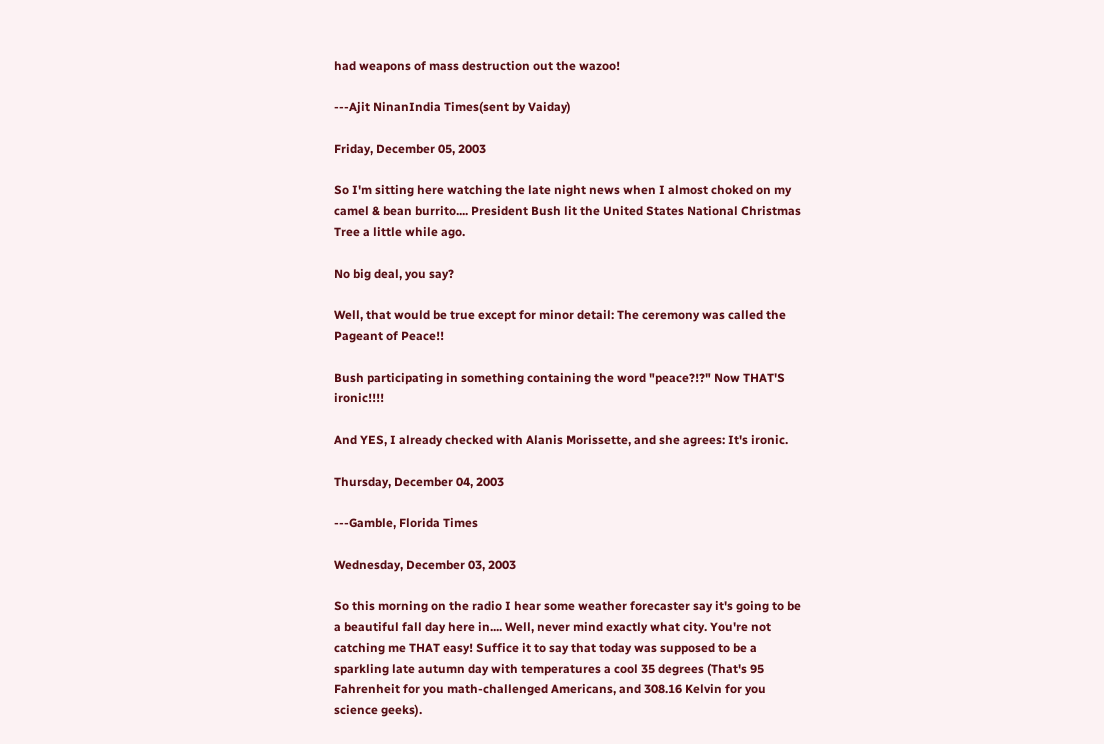had weapons of mass destruction out the wazoo!

---Ajit NinanIndia Times(sent by Vaiday)

Friday, December 05, 2003

So I'm sitting here watching the late night news when I almost choked on my camel & bean burrito.... President Bush lit the United States National Christmas Tree a little while ago.

No big deal, you say?

Well, that would be true except for minor detail: The ceremony was called the Pageant of Peace!!

Bush participating in something containing the word "peace?!?" Now THAT'S ironic!!!!

And YES, I already checked with Alanis Morissette, and she agrees: It's ironic.

Thursday, December 04, 2003

---Gamble, Florida Times

Wednesday, December 03, 2003

So this morning on the radio I hear some weather forecaster say it's going to be a beautiful fall day here in.... Well, never mind exactly what city. You're not catching me THAT easy! Suffice it to say that today was supposed to be a sparkling late autumn day with temperatures a cool 35 degrees (That's 95 Fahrenheit for you math-challenged Americans, and 308.16 Kelvin for you science geeks).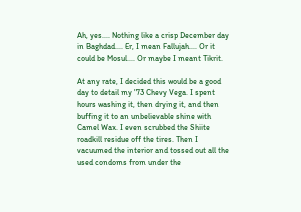Ah, yes.... Nothing like a crisp December day in Baghdad.... Er, I mean Fallujah.... Or it could be Mosul.... Or maybe I meant Tikrit.

At any rate, I decided this would be a good day to detail my '73 Chevy Vega. I spent hours washing it, then drying it, and then buffing it to an unbelievable shine with Camel Wax. I even scrubbed the Shiite roadkill residue off the tires. Then I vacuumed the interior and tossed out all the used condoms from under the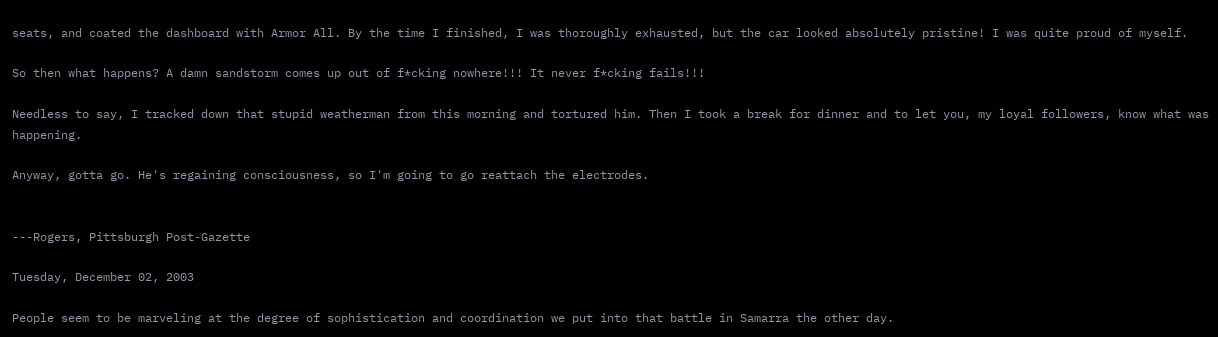seats, and coated the dashboard with Armor All. By the time I finished, I was thoroughly exhausted, but the car looked absolutely pristine! I was quite proud of myself.

So then what happens? A damn sandstorm comes up out of f*cking nowhere!!! It never f*cking fails!!!

Needless to say, I tracked down that stupid weatherman from this morning and tortured him. Then I took a break for dinner and to let you, my loyal followers, know what was happening.

Anyway, gotta go. He's regaining consciousness, so I'm going to go reattach the electrodes.


---Rogers, Pittsburgh Post-Gazette

Tuesday, December 02, 2003

People seem to be marveling at the degree of sophistication and coordination we put into that battle in Samarra the other day.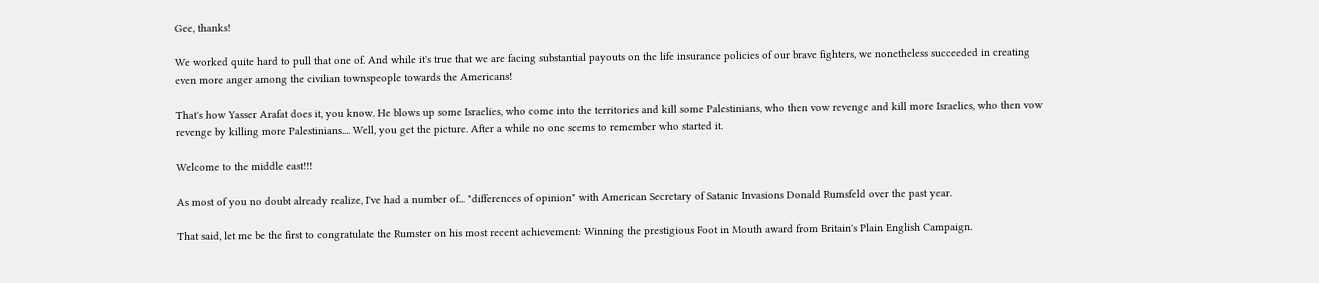Gee, thanks!

We worked quite hard to pull that one of. And while it's true that we are facing substantial payouts on the life insurance policies of our brave fighters, we nonetheless succeeded in creating even more anger among the civilian townspeople towards the Americans!

That's how Yasser Arafat does it, you know. He blows up some Israelies, who come into the territories and kill some Palestinians, who then vow revenge and kill more Israelies, who then vow revenge by killing more Palestinians.... Well, you get the picture. After a while no one seems to remember who started it.

Welcome to the middle east!!!

As most of you no doubt already realize, I've had a number of... "differences of opinion" with American Secretary of Satanic Invasions Donald Rumsfeld over the past year.

That said, let me be the first to congratulate the Rumster on his most recent achievement: Winning the prestigious Foot in Mouth award from Britain's Plain English Campaign.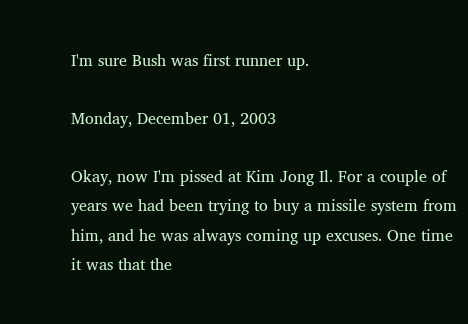I'm sure Bush was first runner up.

Monday, December 01, 2003

Okay, now I'm pissed at Kim Jong Il. For a couple of years we had been trying to buy a missile system from him, and he was always coming up excuses. One time it was that the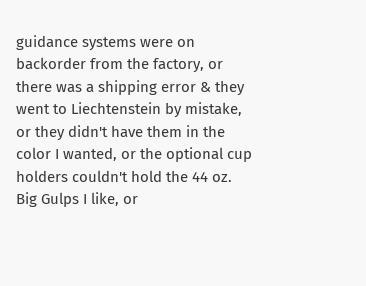guidance systems were on backorder from the factory, or there was a shipping error & they went to Liechtenstein by mistake, or they didn't have them in the color I wanted, or the optional cup holders couldn't hold the 44 oz. Big Gulps I like, or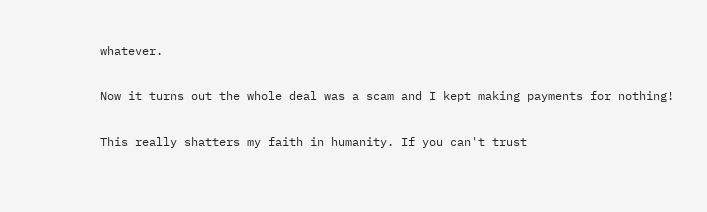whatever.

Now it turns out the whole deal was a scam and I kept making payments for nothing!

This really shatters my faith in humanity. If you can't trust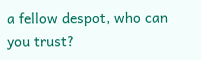a fellow despot, who can you trust?